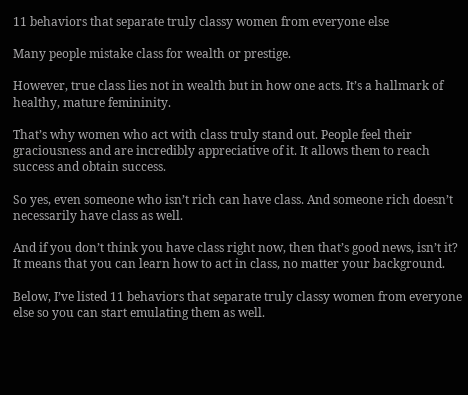11 behaviors that separate truly classy women from everyone else

Many people mistake class for wealth or prestige.

However, true class lies not in wealth but in how one acts. It’s a hallmark of healthy, mature femininity.

That’s why women who act with class truly stand out. People feel their graciousness and are incredibly appreciative of it. It allows them to reach success and obtain success.

So yes, even someone who isn’t rich can have class. And someone rich doesn’t necessarily have class as well.

And if you don’t think you have class right now, then that’s good news, isn’t it? It means that you can learn how to act in class, no matter your background.

Below, I’ve listed 11 behaviors that separate truly classy women from everyone else so you can start emulating them as well.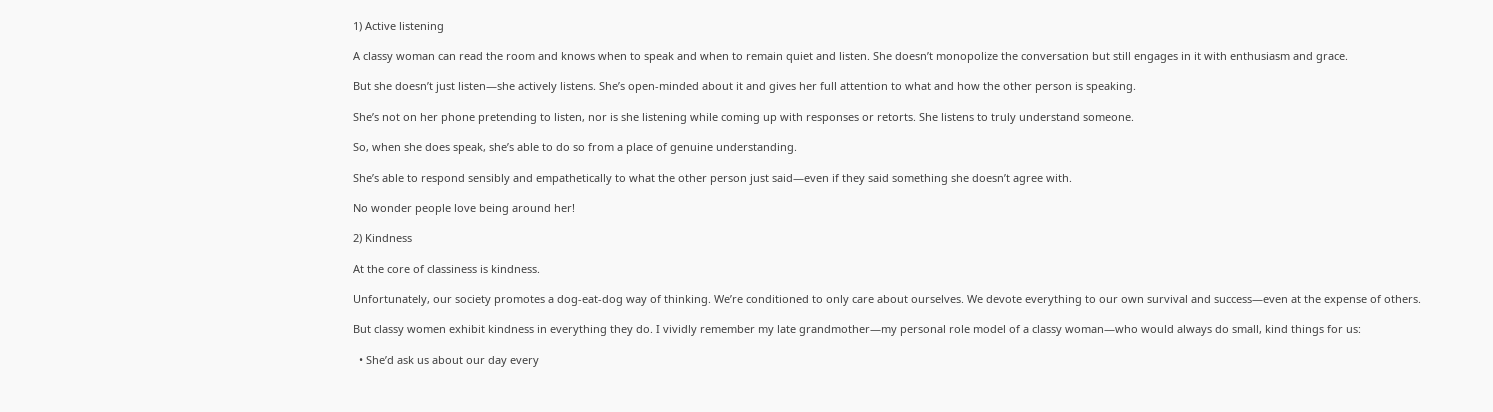1) Active listening

A classy woman can read the room and knows when to speak and when to remain quiet and listen. She doesn’t monopolize the conversation but still engages in it with enthusiasm and grace.

But she doesn’t just listen—she actively listens. She’s open-minded about it and gives her full attention to what and how the other person is speaking.

She’s not on her phone pretending to listen, nor is she listening while coming up with responses or retorts. She listens to truly understand someone.

So, when she does speak, she’s able to do so from a place of genuine understanding.

She’s able to respond sensibly and empathetically to what the other person just said—even if they said something she doesn’t agree with.

No wonder people love being around her!

2) Kindness

At the core of classiness is kindness.

Unfortunately, our society promotes a dog-eat-dog way of thinking. We’re conditioned to only care about ourselves. We devote everything to our own survival and success—even at the expense of others.

But classy women exhibit kindness in everything they do. I vividly remember my late grandmother—my personal role model of a classy woman—who would always do small, kind things for us:

  • She’d ask us about our day every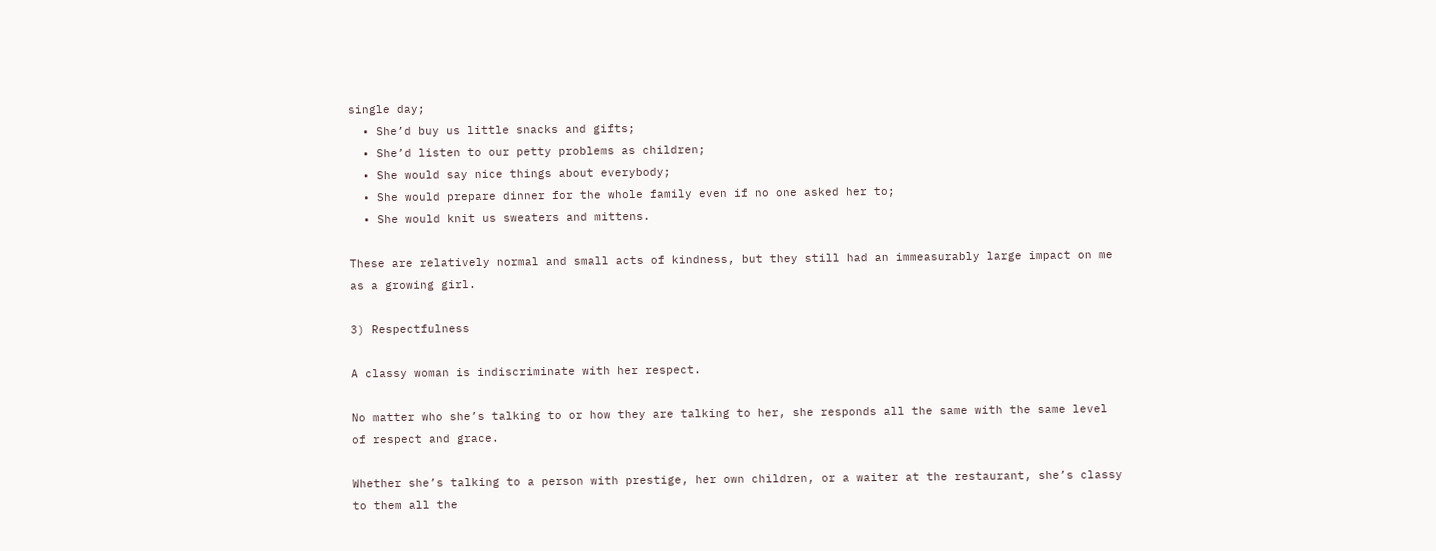single day;
  • She’d buy us little snacks and gifts;
  • She’d listen to our petty problems as children;
  • She would say nice things about everybody;
  • She would prepare dinner for the whole family even if no one asked her to;
  • She would knit us sweaters and mittens.

These are relatively normal and small acts of kindness, but they still had an immeasurably large impact on me as a growing girl.

3) Respectfulness

A classy woman is indiscriminate with her respect.

No matter who she’s talking to or how they are talking to her, she responds all the same with the same level of respect and grace.

Whether she’s talking to a person with prestige, her own children, or a waiter at the restaurant, she’s classy to them all the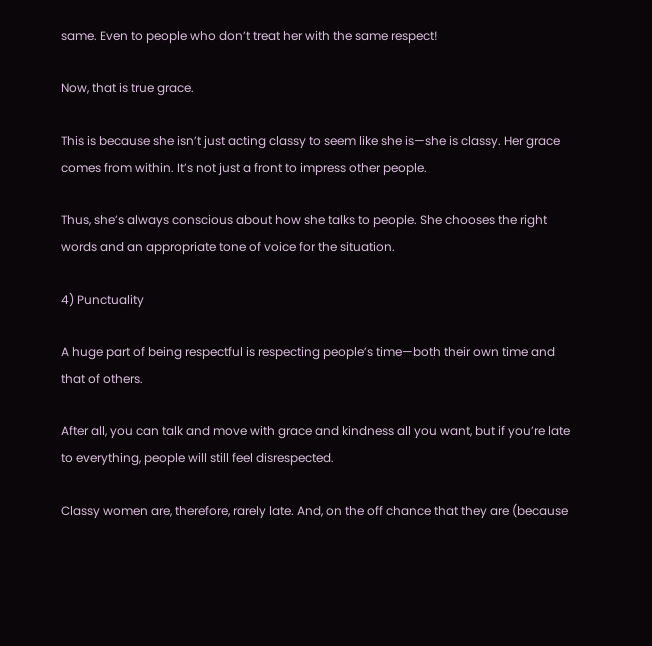same. Even to people who don’t treat her with the same respect!

Now, that is true grace.

This is because she isn’t just acting classy to seem like she is—she is classy. Her grace comes from within. It’s not just a front to impress other people.

Thus, she’s always conscious about how she talks to people. She chooses the right words and an appropriate tone of voice for the situation.

4) Punctuality

A huge part of being respectful is respecting people’s time—both their own time and that of others.

After all, you can talk and move with grace and kindness all you want, but if you’re late to everything, people will still feel disrespected.

Classy women are, therefore, rarely late. And, on the off chance that they are (because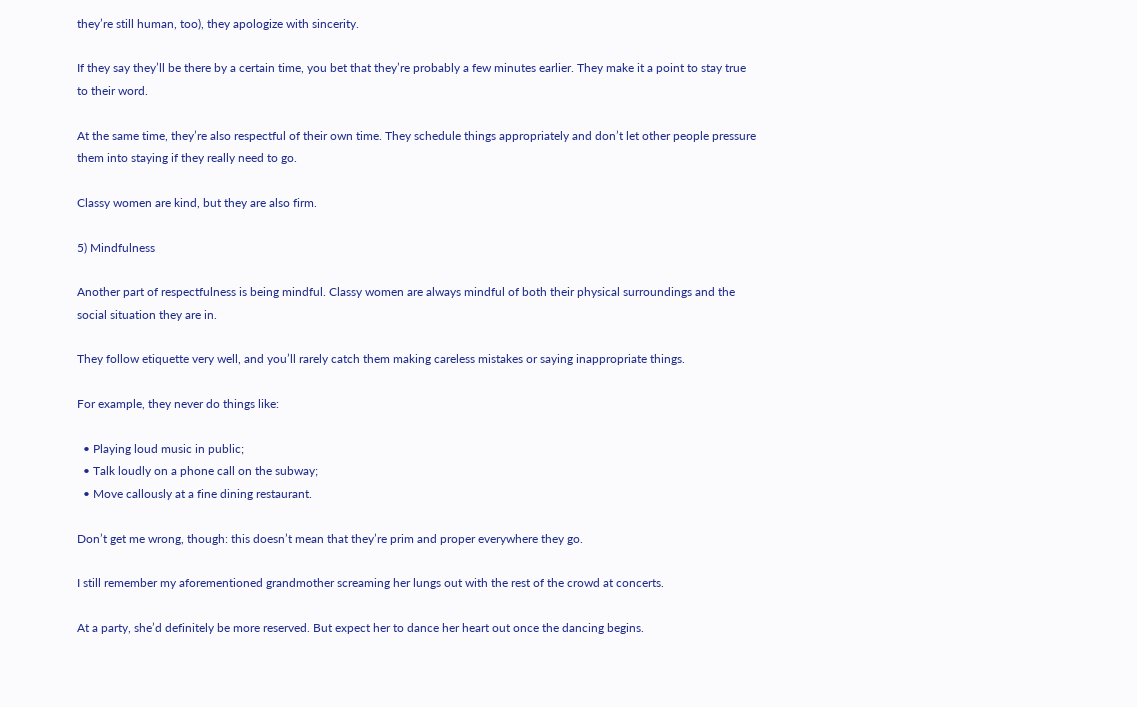they’re still human, too), they apologize with sincerity.

If they say they’ll be there by a certain time, you bet that they’re probably a few minutes earlier. They make it a point to stay true to their word.

At the same time, they’re also respectful of their own time. They schedule things appropriately and don’t let other people pressure them into staying if they really need to go.

Classy women are kind, but they are also firm.

5) Mindfulness

Another part of respectfulness is being mindful. Classy women are always mindful of both their physical surroundings and the social situation they are in.

They follow etiquette very well, and you’ll rarely catch them making careless mistakes or saying inappropriate things.

For example, they never do things like:

  • Playing loud music in public;
  • Talk loudly on a phone call on the subway;
  • Move callously at a fine dining restaurant.

Don’t get me wrong, though: this doesn’t mean that they’re prim and proper everywhere they go.

I still remember my aforementioned grandmother screaming her lungs out with the rest of the crowd at concerts.

At a party, she’d definitely be more reserved. But expect her to dance her heart out once the dancing begins.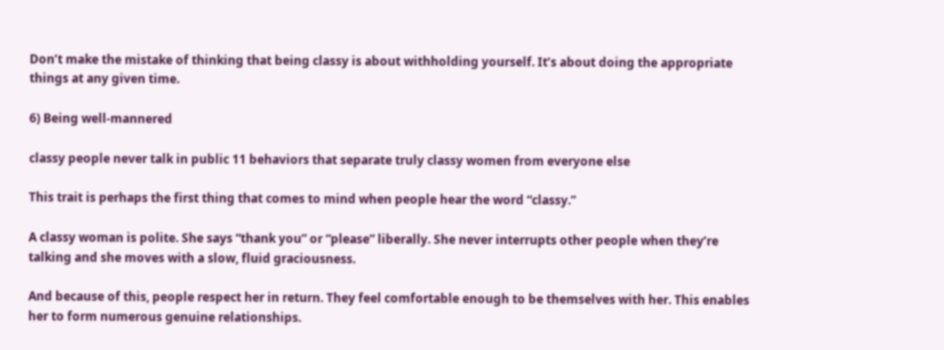Don’t make the mistake of thinking that being classy is about withholding yourself. It’s about doing the appropriate things at any given time.

6) Being well-mannered

classy people never talk in public 11 behaviors that separate truly classy women from everyone else

This trait is perhaps the first thing that comes to mind when people hear the word “classy.”

A classy woman is polite. She says “thank you” or “please” liberally. She never interrupts other people when they’re talking and she moves with a slow, fluid graciousness.

And because of this, people respect her in return. They feel comfortable enough to be themselves with her. This enables her to form numerous genuine relationships.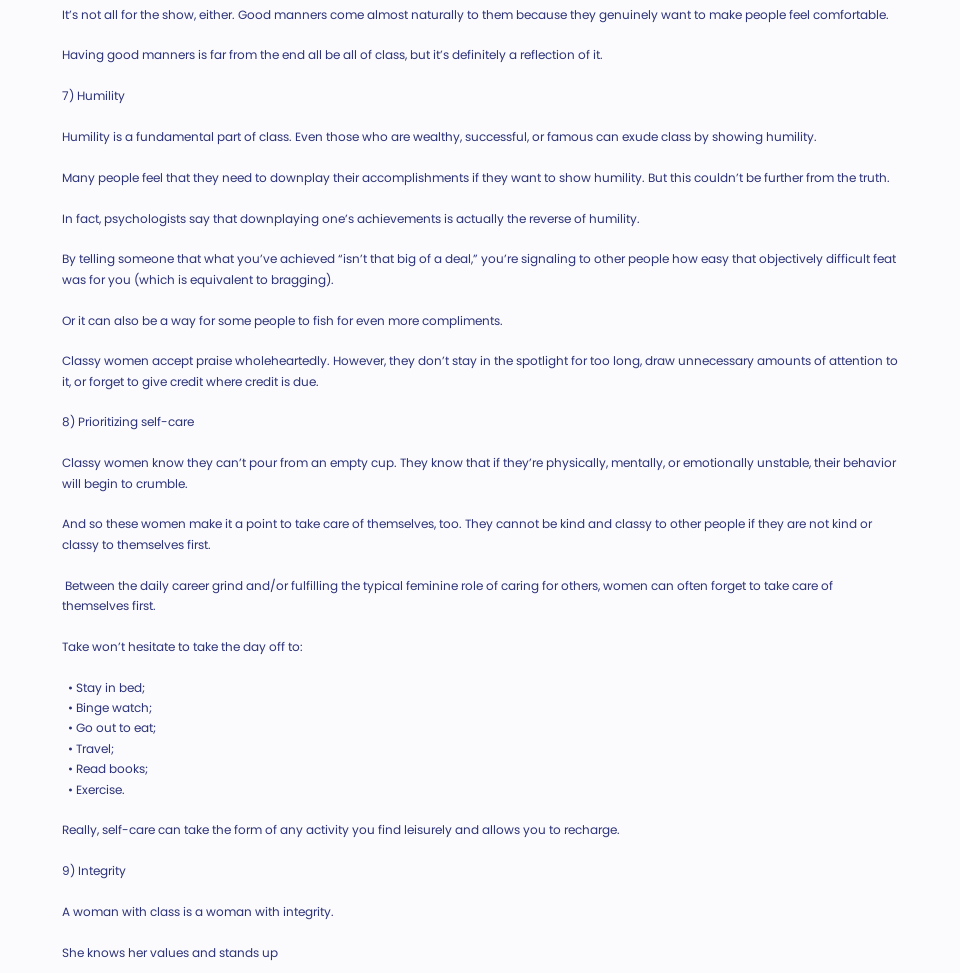It’s not all for the show, either. Good manners come almost naturally to them because they genuinely want to make people feel comfortable.

Having good manners is far from the end all be all of class, but it’s definitely a reflection of it.

7) Humility

Humility is a fundamental part of class. Even those who are wealthy, successful, or famous can exude class by showing humility.

Many people feel that they need to downplay their accomplishments if they want to show humility. But this couldn’t be further from the truth.

In fact, psychologists say that downplaying one’s achievements is actually the reverse of humility.

By telling someone that what you’ve achieved “isn’t that big of a deal,” you’re signaling to other people how easy that objectively difficult feat was for you (which is equivalent to bragging).

Or it can also be a way for some people to fish for even more compliments.

Classy women accept praise wholeheartedly. However, they don’t stay in the spotlight for too long, draw unnecessary amounts of attention to it, or forget to give credit where credit is due.

8) Prioritizing self-care

Classy women know they can’t pour from an empty cup. They know that if they’re physically, mentally, or emotionally unstable, their behavior will begin to crumble.

And so these women make it a point to take care of themselves, too. They cannot be kind and classy to other people if they are not kind or classy to themselves first.

 Between the daily career grind and/or fulfilling the typical feminine role of caring for others, women can often forget to take care of themselves first.

Take won’t hesitate to take the day off to:

  • Stay in bed;
  • Binge watch;
  • Go out to eat;
  • Travel;
  • Read books;
  • Exercise.

Really, self-care can take the form of any activity you find leisurely and allows you to recharge.

9) Integrity

A woman with class is a woman with integrity.

She knows her values and stands up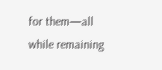for them—all while remaining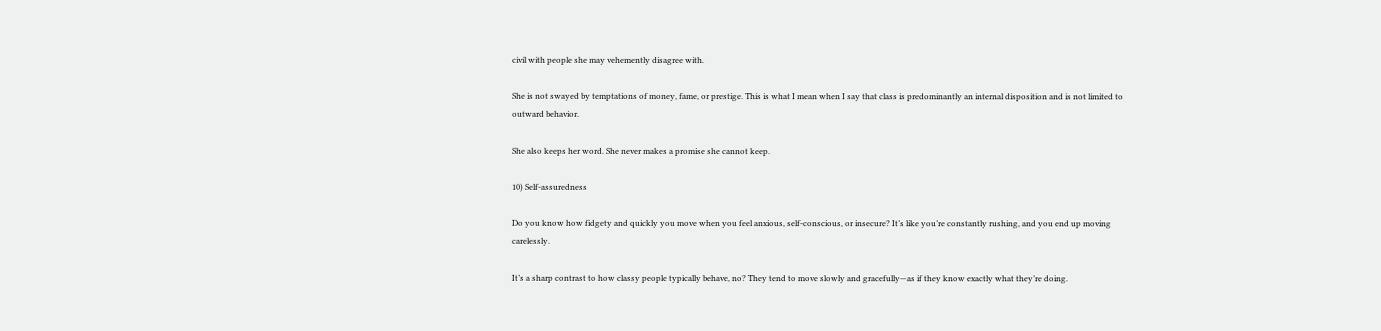civil with people she may vehemently disagree with.

She is not swayed by temptations of money, fame, or prestige. This is what I mean when I say that class is predominantly an internal disposition and is not limited to outward behavior.

She also keeps her word. She never makes a promise she cannot keep.

10) Self-assuredness

Do you know how fidgety and quickly you move when you feel anxious, self-conscious, or insecure? It’s like you’re constantly rushing, and you end up moving carelessly.

It’s a sharp contrast to how classy people typically behave, no? They tend to move slowly and gracefully—as if they know exactly what they’re doing.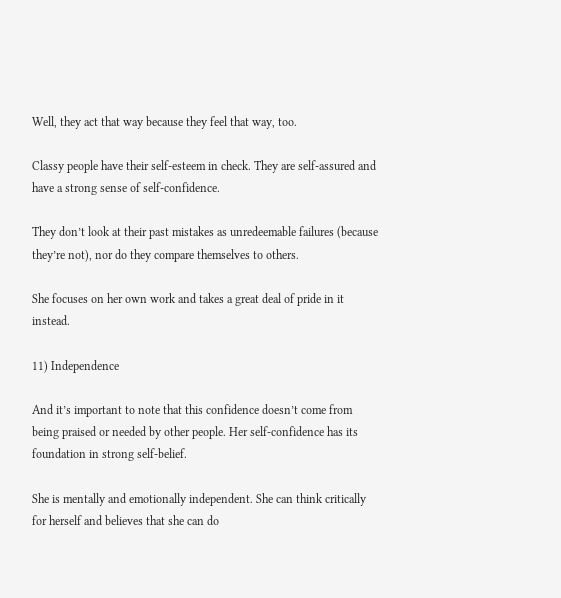Well, they act that way because they feel that way, too.

Classy people have their self-esteem in check. They are self-assured and have a strong sense of self-confidence.

They don’t look at their past mistakes as unredeemable failures (because they’re not), nor do they compare themselves to others.

She focuses on her own work and takes a great deal of pride in it instead.

11) Independence

And it’s important to note that this confidence doesn’t come from being praised or needed by other people. Her self-confidence has its foundation in strong self-belief.

She is mentally and emotionally independent. She can think critically for herself and believes that she can do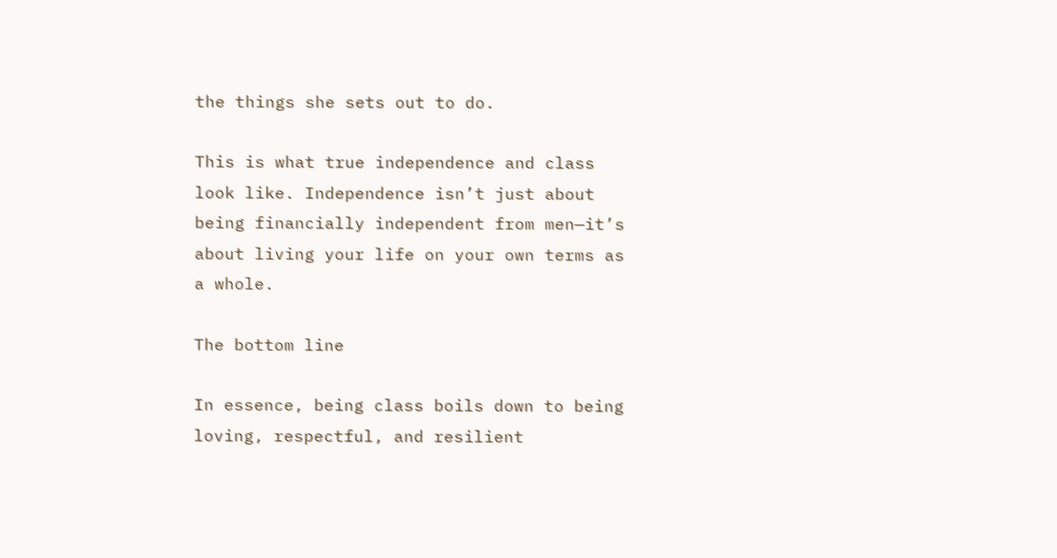the things she sets out to do.

This is what true independence and class look like. Independence isn’t just about being financially independent from men—it’s about living your life on your own terms as a whole.

The bottom line

In essence, being class boils down to being loving, respectful, and resilient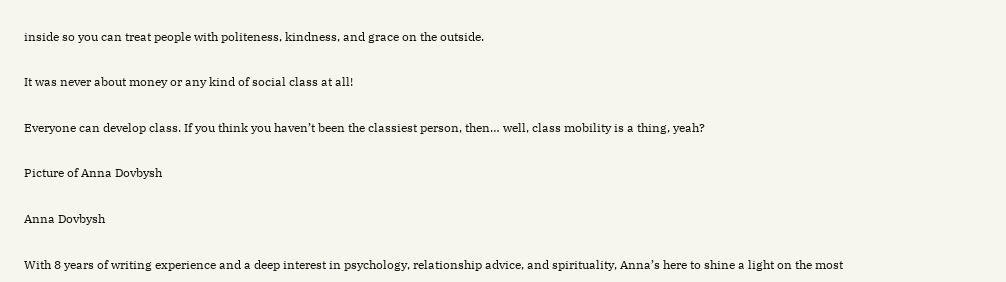inside so you can treat people with politeness, kindness, and grace on the outside.

It was never about money or any kind of social class at all!

Everyone can develop class. If you think you haven’t been the classiest person, then… well, class mobility is a thing, yeah?

Picture of Anna Dovbysh

Anna Dovbysh

With 8 years of writing experience and a deep interest in psychology, relationship advice, and spirituality, Anna’s here to shine a light on the most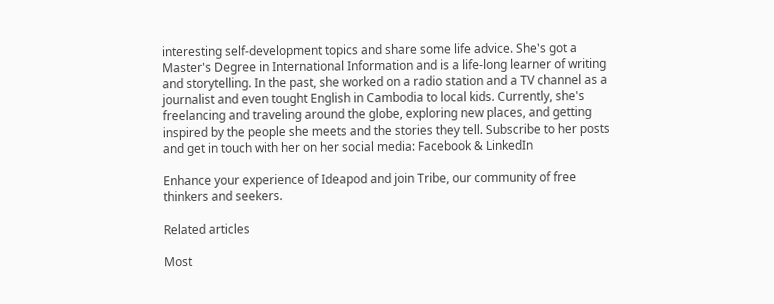interesting self-development topics and share some life advice. She's got a Master's Degree in International Information and is a life-long learner of writing and storytelling. In the past, she worked on a radio station and a TV channel as a journalist and even tought English in Cambodia to local kids. Currently, she's freelancing and traveling around the globe, exploring new places, and getting inspired by the people she meets and the stories they tell. Subscribe to her posts and get in touch with her on her social media: Facebook & LinkedIn

Enhance your experience of Ideapod and join Tribe, our community of free thinkers and seekers.

Related articles

Most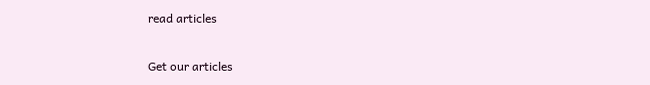read articles

Get our articles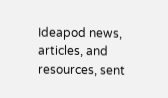Ideapod news, articles, and resources, sent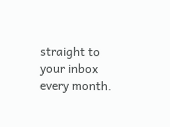straight to your inbox every month.